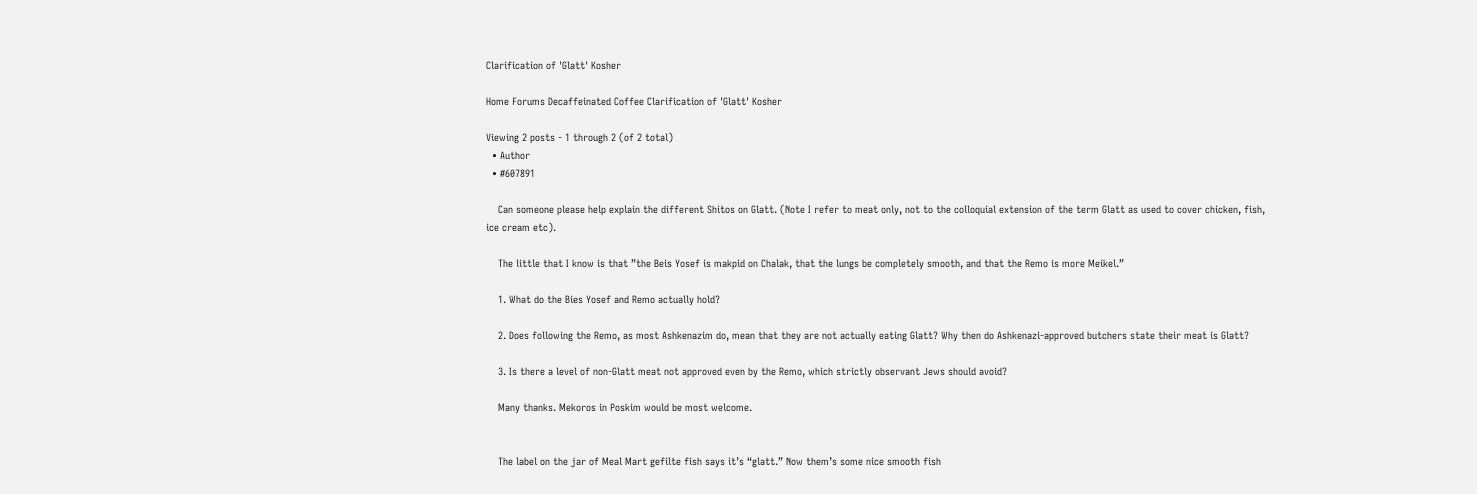Clarification of 'Glatt' Kosher

Home Forums Decaffeinated Coffee Clarification of 'Glatt' Kosher

Viewing 2 posts - 1 through 2 (of 2 total)
  • Author
  • #607891

    Can someone please help explain the different Shitos on Glatt. (Note I refer to meat only, not to the colloquial extension of the term Glatt as used to cover chicken, fish, ice cream etc).

    The little that I know is that ”the Beis Yosef is makpid on Chalak, that the lungs be completely smooth, and that the Remo is more Meikel.”

    1. What do the Bies Yosef and Remo actually hold?

    2. Does following the Remo, as most Ashkenazim do, mean that they are not actually eating Glatt? Why then do Ashkenazi-approved butchers state their meat is Glatt?

    3. Is there a level of non-Glatt meat not approved even by the Remo, which strictly observant Jews should avoid?

    Many thanks. Mekoros in Poskim would be most welcome.


    The label on the jar of Meal Mart gefilte fish says it’s “glatt.” Now them’s some nice smooth fish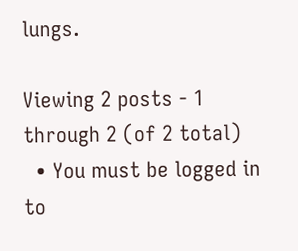lungs.

Viewing 2 posts - 1 through 2 (of 2 total)
  • You must be logged in to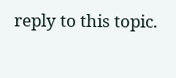reply to this topic.